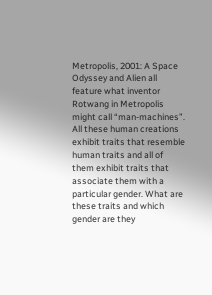Metropolis, 2001: A Space Odyssey and Alien all feature what inventor Rotwang in Metropolis might call “man-machines”. All these human creations exhibit traits that resemble human traits and all of them exhibit traits that associate them with a particular gender. What are these traits and which gender are they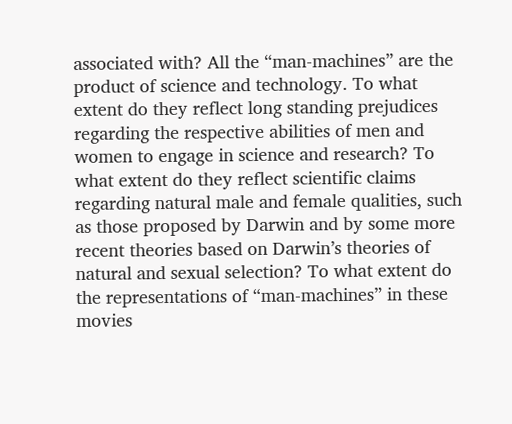associated with? All the “man-machines” are the product of science and technology. To what extent do they reflect long standing prejudices regarding the respective abilities of men and women to engage in science and research? To what extent do they reflect scientific claims regarding natural male and female qualities, such as those proposed by Darwin and by some more recent theories based on Darwin’s theories of natural and sexual selection? To what extent do the representations of “man-machines” in these movies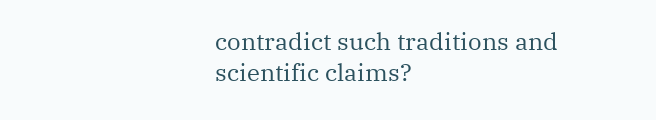contradict such traditions and scientific claims?